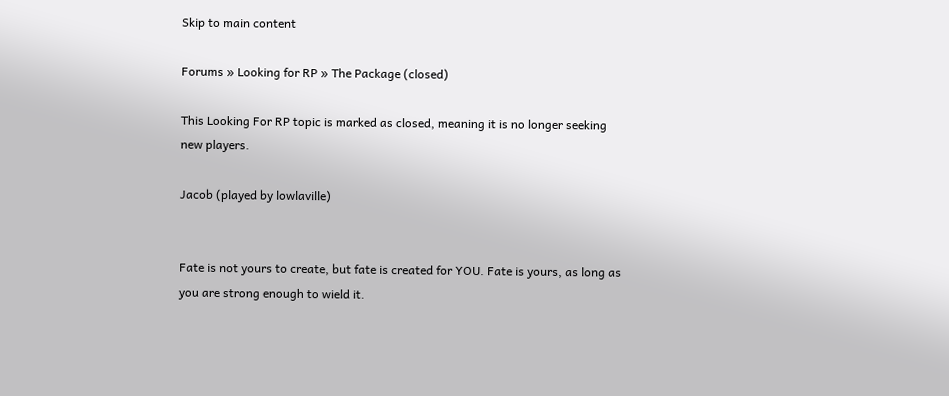Skip to main content

Forums » Looking for RP » The Package (closed)

This Looking For RP topic is marked as closed, meaning it is no longer seeking new players.

Jacob (played by lowlaville)


Fate is not yours to create, but fate is created for YOU. Fate is yours, as long as you are strong enough to wield it.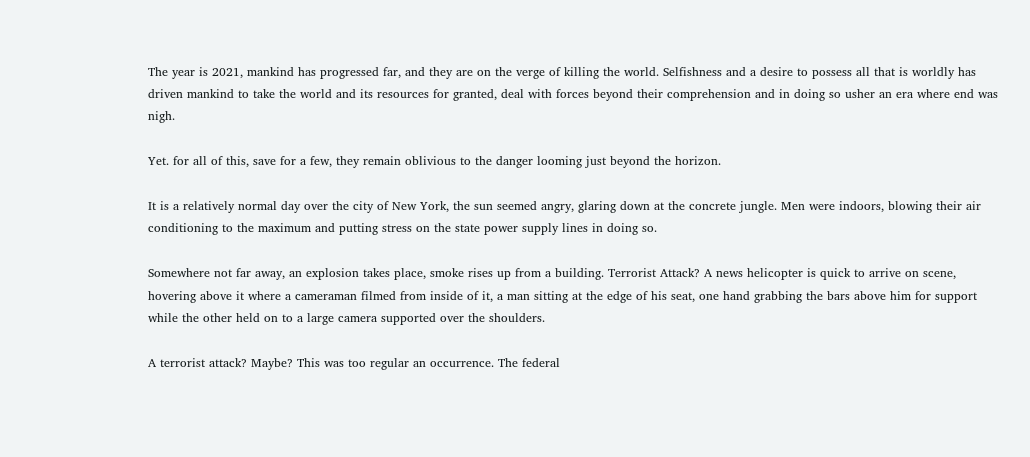The year is 2021, mankind has progressed far, and they are on the verge of killing the world. Selfishness and a desire to possess all that is worldly has driven mankind to take the world and its resources for granted, deal with forces beyond their comprehension and in doing so usher an era where end was nigh.

Yet. for all of this, save for a few, they remain oblivious to the danger looming just beyond the horizon.

It is a relatively normal day over the city of New York, the sun seemed angry, glaring down at the concrete jungle. Men were indoors, blowing their air conditioning to the maximum and putting stress on the state power supply lines in doing so.

Somewhere not far away, an explosion takes place, smoke rises up from a building. Terrorist Attack? A news helicopter is quick to arrive on scene, hovering above it where a cameraman filmed from inside of it, a man sitting at the edge of his seat, one hand grabbing the bars above him for support while the other held on to a large camera supported over the shoulders.

A terrorist attack? Maybe? This was too regular an occurrence. The federal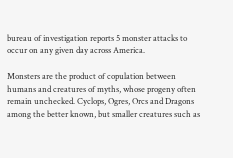bureau of investigation reports 5 monster attacks to occur on any given day across America.

Monsters are the product of copulation between humans and creatures of myths, whose progeny often remain unchecked. Cyclops, Ogres, Orcs and Dragons among the better known, but smaller creatures such as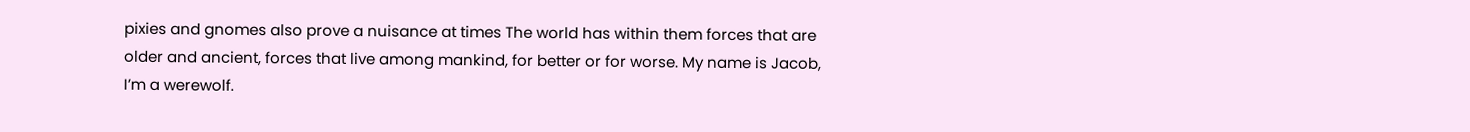pixies and gnomes also prove a nuisance at times The world has within them forces that are older and ancient, forces that live among mankind, for better or for worse. My name is Jacob, I’m a werewolf.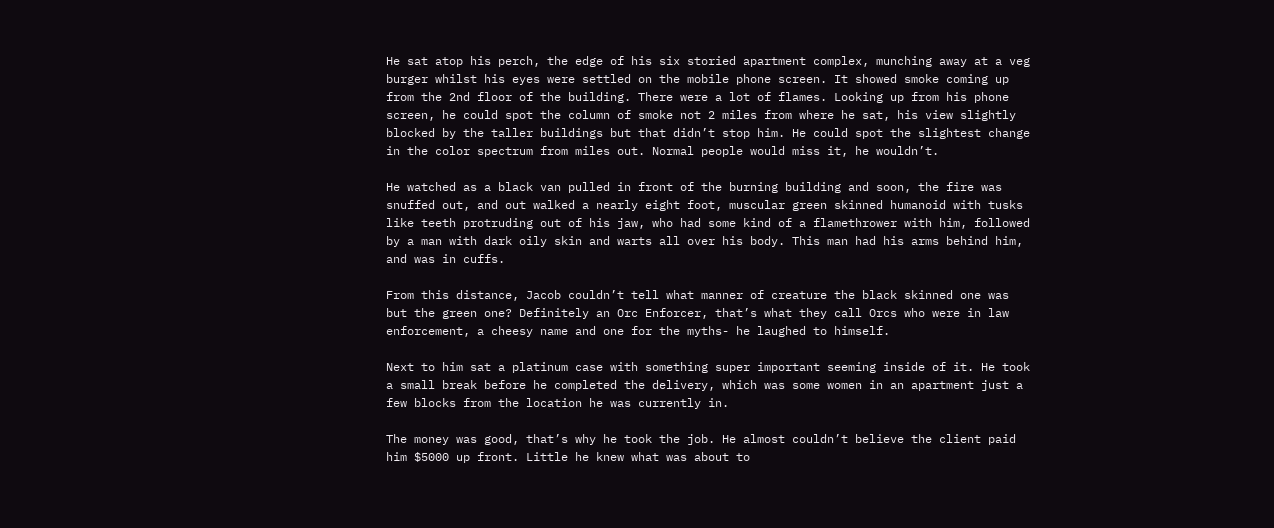He sat atop his perch, the edge of his six storied apartment complex, munching away at a veg burger whilst his eyes were settled on the mobile phone screen. It showed smoke coming up from the 2nd floor of the building. There were a lot of flames. Looking up from his phone screen, he could spot the column of smoke not 2 miles from where he sat, his view slightly blocked by the taller buildings but that didn’t stop him. He could spot the slightest change in the color spectrum from miles out. Normal people would miss it, he wouldn’t.

He watched as a black van pulled in front of the burning building and soon, the fire was snuffed out, and out walked a nearly eight foot, muscular green skinned humanoid with tusks like teeth protruding out of his jaw, who had some kind of a flamethrower with him, followed by a man with dark oily skin and warts all over his body. This man had his arms behind him, and was in cuffs.

From this distance, Jacob couldn’t tell what manner of creature the black skinned one was but the green one? Definitely an Orc Enforcer, that’s what they call Orcs who were in law enforcement, a cheesy name and one for the myths- he laughed to himself.

Next to him sat a platinum case with something super important seeming inside of it. He took a small break before he completed the delivery, which was some women in an apartment just a few blocks from the location he was currently in.

The money was good, that’s why he took the job. He almost couldn’t believe the client paid him $5000 up front. Little he knew what was about to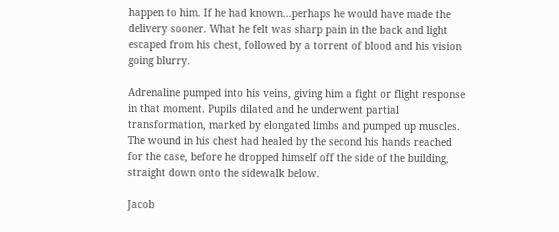happen to him. If he had known...perhaps he would have made the delivery sooner. What he felt was sharp pain in the back and light escaped from his chest, followed by a torrent of blood and his vision going blurry.

Adrenaline pumped into his veins, giving him a fight or flight response in that moment. Pupils dilated and he underwent partial transformation, marked by elongated limbs and pumped up muscles. The wound in his chest had healed by the second his hands reached for the case, before he dropped himself off the side of the building, straight down onto the sidewalk below.

Jacob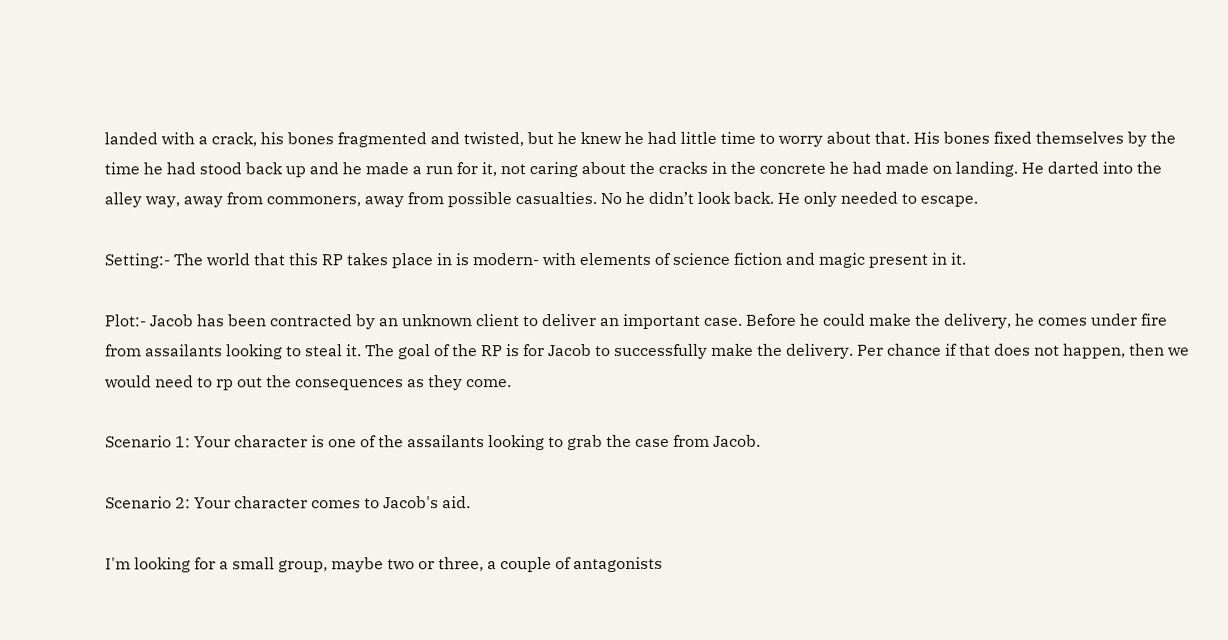landed with a crack, his bones fragmented and twisted, but he knew he had little time to worry about that. His bones fixed themselves by the time he had stood back up and he made a run for it, not caring about the cracks in the concrete he had made on landing. He darted into the alley way, away from commoners, away from possible casualties. No he didn’t look back. He only needed to escape.

Setting:- The world that this RP takes place in is modern- with elements of science fiction and magic present in it.

Plot:- Jacob has been contracted by an unknown client to deliver an important case. Before he could make the delivery, he comes under fire from assailants looking to steal it. The goal of the RP is for Jacob to successfully make the delivery. Per chance if that does not happen, then we would need to rp out the consequences as they come.

Scenario 1: Your character is one of the assailants looking to grab the case from Jacob.

Scenario 2: Your character comes to Jacob's aid.

I'm looking for a small group, maybe two or three, a couple of antagonists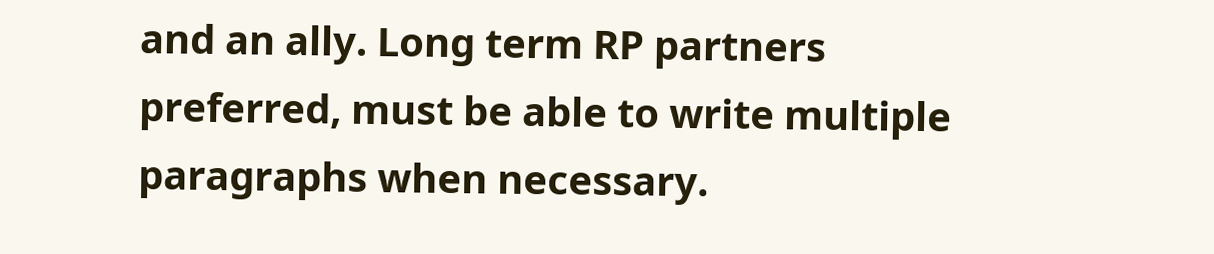and an ally. Long term RP partners preferred, must be able to write multiple paragraphs when necessary.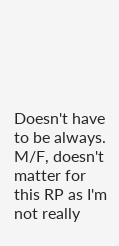Doesn't have to be always. M/F, doesn't matter for this RP as I'm not really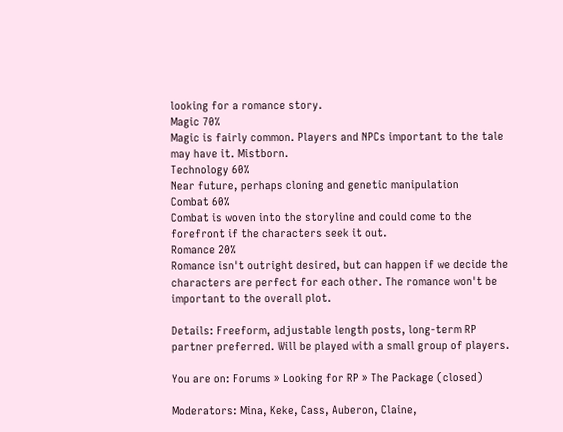looking for a romance story.
Magic 70%
Magic is fairly common. Players and NPCs important to the tale may have it. Mistborn.
Technology 60%
Near future, perhaps cloning and genetic manipulation
Combat 60%
Combat is woven into the storyline and could come to the forefront if the characters seek it out.
Romance 20%
Romance isn't outright desired, but can happen if we decide the characters are perfect for each other. The romance won't be important to the overall plot.

Details: Freeform, adjustable length posts, long-term RP partner preferred. Will be played with a small group of players.

You are on: Forums » Looking for RP » The Package (closed)

Moderators: Mina, Keke, Cass, Auberon, Claine,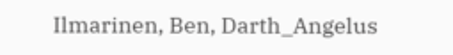Ilmarinen, Ben, Darth_Angelus